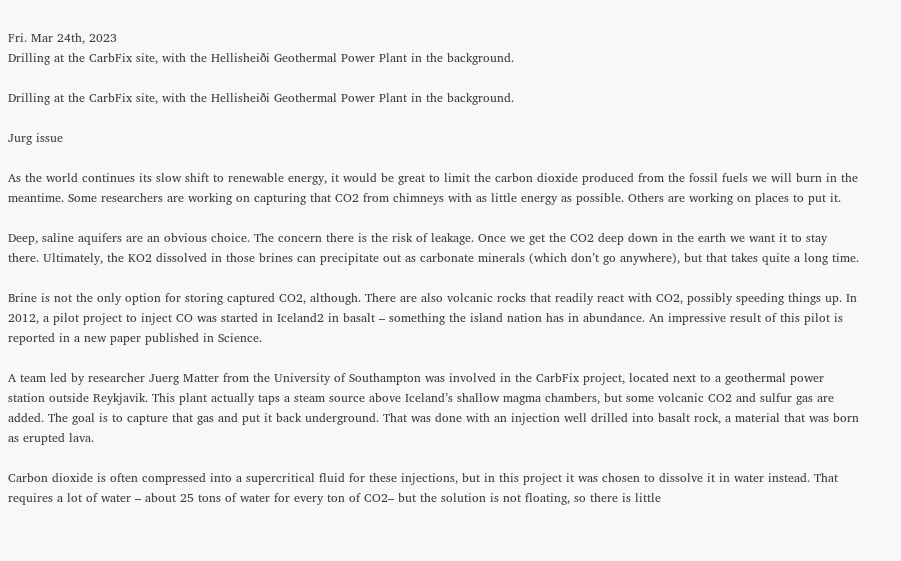Fri. Mar 24th, 2023
Drilling at the CarbFix site, with the Hellisheiði Geothermal Power Plant in the background.

Drilling at the CarbFix site, with the Hellisheiði Geothermal Power Plant in the background.

Jurg issue

As the world continues its slow shift to renewable energy, it would be great to limit the carbon dioxide produced from the fossil fuels we will burn in the meantime. Some researchers are working on capturing that CO2 from chimneys with as little energy as possible. Others are working on places to put it.

Deep, saline aquifers are an obvious choice. The concern there is the risk of leakage. Once we get the CO2 deep down in the earth we want it to stay there. Ultimately, the KO2 dissolved in those brines can precipitate out as carbonate minerals (which don’t go anywhere), but that takes quite a long time.

Brine is not the only option for storing captured CO2, although. There are also volcanic rocks that readily react with CO2, possibly speeding things up. In 2012, a pilot project to inject CO was started in Iceland2 in basalt – something the island nation has in abundance. An impressive result of this pilot is reported in a new paper published in Science.

A team led by researcher Juerg Matter from the University of Southampton was involved in the CarbFix project, located next to a geothermal power station outside Reykjavik. This plant actually taps a steam source above Iceland’s shallow magma chambers, but some volcanic CO2 and sulfur gas are added. The goal is to capture that gas and put it back underground. That was done with an injection well drilled into basalt rock, a material that was born as erupted lava.

Carbon dioxide is often compressed into a supercritical fluid for these injections, but in this project it was chosen to dissolve it in water instead. That requires a lot of water – about 25 tons of water for every ton of CO2– but the solution is not floating, so there is little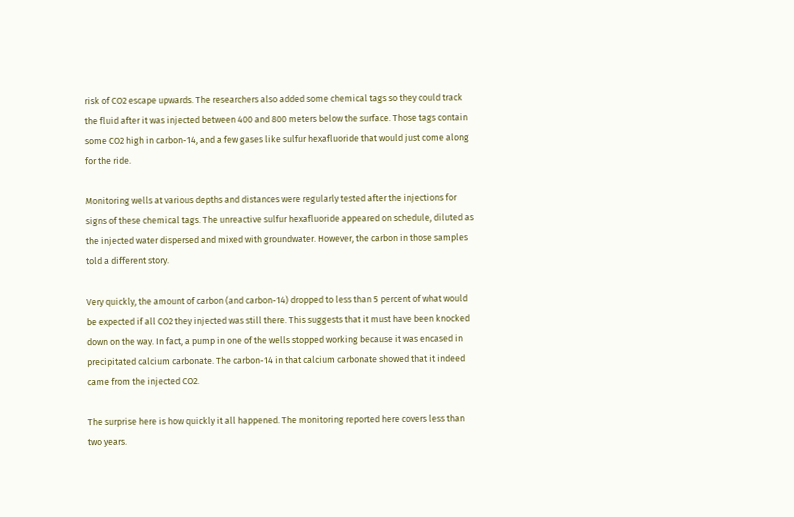risk of CO2 escape upwards. The researchers also added some chemical tags so they could track the fluid after it was injected between 400 and 800 meters below the surface. Those tags contain some CO2 high in carbon-14, and a few gases like sulfur hexafluoride that would just come along for the ride.

Monitoring wells at various depths and distances were regularly tested after the injections for signs of these chemical tags. The unreactive sulfur hexafluoride appeared on schedule, diluted as the injected water dispersed and mixed with groundwater. However, the carbon in those samples told a different story.

Very quickly, the amount of carbon (and carbon-14) dropped to less than 5 percent of what would be expected if all CO2 they injected was still there. This suggests that it must have been knocked down on the way. In fact, a pump in one of the wells stopped working because it was encased in precipitated calcium carbonate. The carbon-14 in that calcium carbonate showed that it indeed came from the injected CO2.

The surprise here is how quickly it all happened. The monitoring reported here covers less than two years.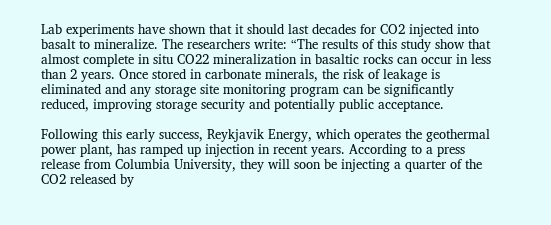Lab experiments have shown that it should last decades for CO2 injected into basalt to mineralize. The researchers write: “The results of this study show that almost complete in situ CO22 mineralization in basaltic rocks can occur in less than 2 years. Once stored in carbonate minerals, the risk of leakage is eliminated and any storage site monitoring program can be significantly reduced, improving storage security and potentially public acceptance.

Following this early success, Reykjavik Energy, which operates the geothermal power plant, has ramped up injection in recent years. According to a press release from Columbia University, they will soon be injecting a quarter of the CO2 released by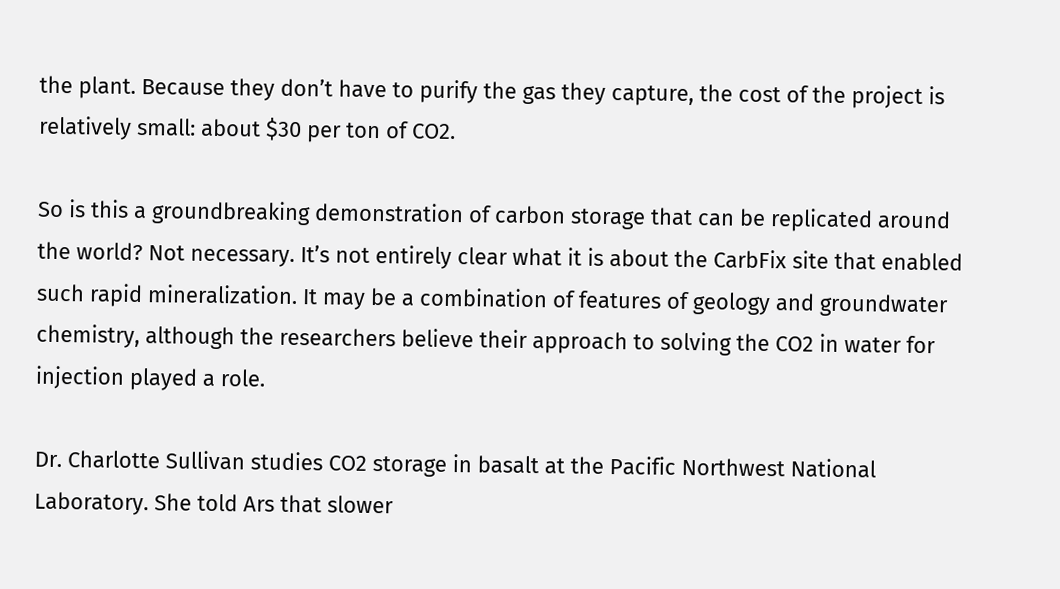the plant. Because they don’t have to purify the gas they capture, the cost of the project is relatively small: about $30 per ton of CO2.

So is this a groundbreaking demonstration of carbon storage that can be replicated around the world? Not necessary. It’s not entirely clear what it is about the CarbFix site that enabled such rapid mineralization. It may be a combination of features of geology and groundwater chemistry, although the researchers believe their approach to solving the CO2 in water for injection played a role.

Dr. Charlotte Sullivan studies CO2 storage in basalt at the Pacific Northwest National Laboratory. She told Ars that slower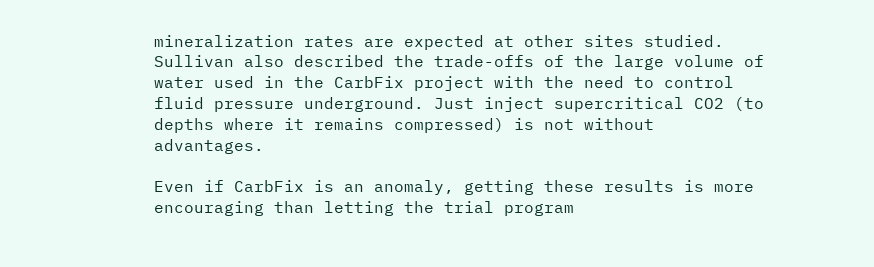mineralization rates are expected at other sites studied. Sullivan also described the trade-offs of the large volume of water used in the CarbFix project with the need to control fluid pressure underground. Just inject supercritical CO2 (to depths where it remains compressed) is not without advantages.

Even if CarbFix is an anomaly, getting these results is more encouraging than letting the trial program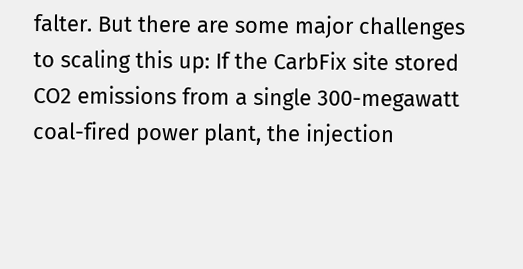falter. But there are some major challenges to scaling this up: If the CarbFix site stored CO2 emissions from a single 300-megawatt coal-fired power plant, the injection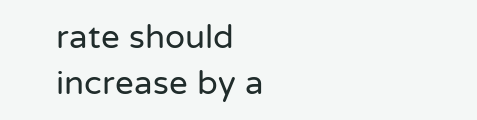rate should increase by a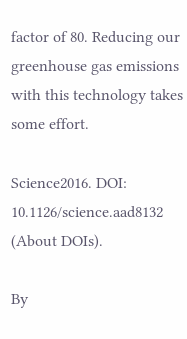factor of 80. Reducing our greenhouse gas emissions with this technology takes some effort.

Science2016. DOI: 10.1126/science.aad8132 (About DOIs).

By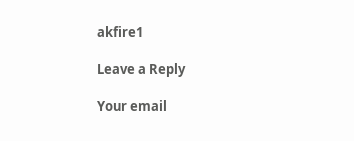akfire1

Leave a Reply

Your email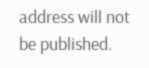address will not be published.